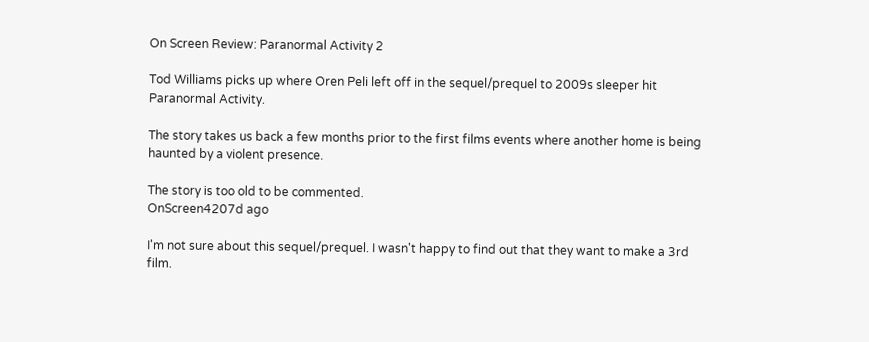On Screen Review: Paranormal Activity 2

Tod Williams picks up where Oren Peli left off in the sequel/prequel to 2009s sleeper hit Paranormal Activity.

The story takes us back a few months prior to the first films events where another home is being haunted by a violent presence.

The story is too old to be commented.
OnScreen4207d ago

I'm not sure about this sequel/prequel. I wasn't happy to find out that they want to make a 3rd film.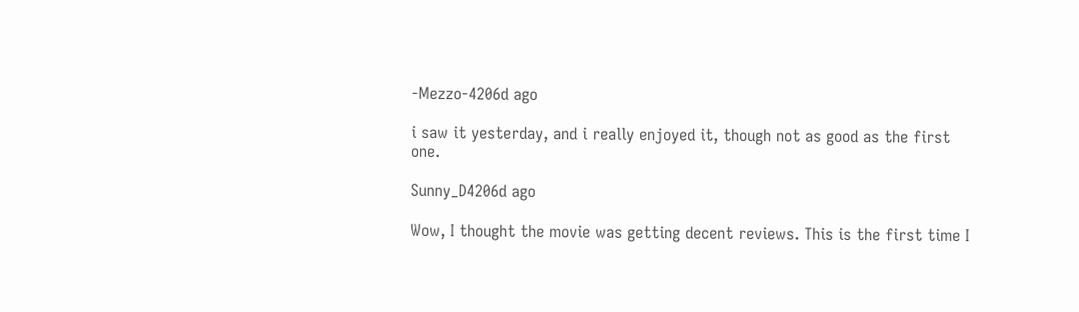-Mezzo-4206d ago

i saw it yesterday, and i really enjoyed it, though not as good as the first one.

Sunny_D4206d ago

Wow, I thought the movie was getting decent reviews. This is the first time I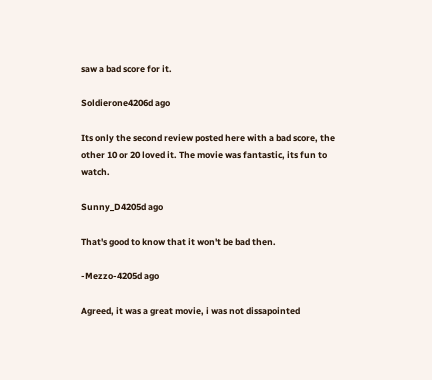saw a bad score for it.

Soldierone4206d ago

Its only the second review posted here with a bad score, the other 10 or 20 loved it. The movie was fantastic, its fun to watch.

Sunny_D4205d ago

That's good to know that it won't be bad then.

-Mezzo-4205d ago

Agreed, it was a great movie, i was not dissapointed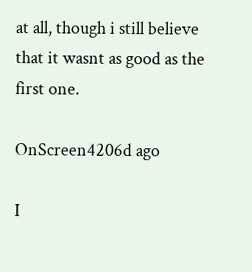at all, though i still believe that it wasnt as good as the first one.

OnScreen4206d ago

I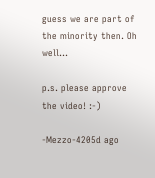guess we are part of the minority then. Oh well...

p.s. please approve the video! :-)

-Mezzo-4205d ago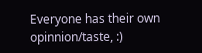Everyone has their own opinnion/taste, :)